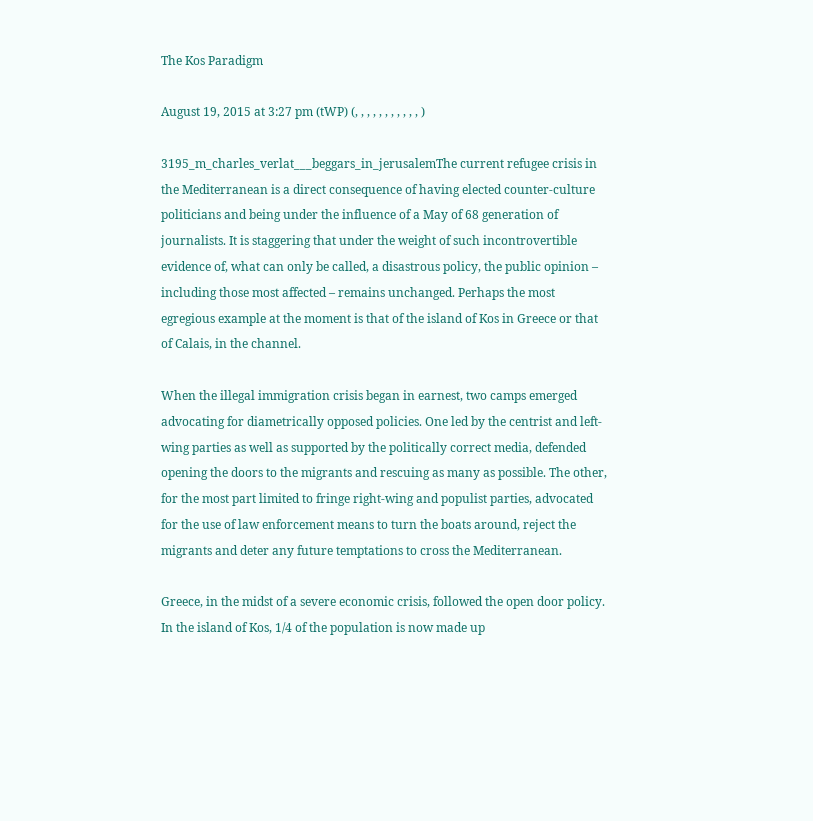The Kos Paradigm

August 19, 2015 at 3:27 pm (tWP) (, , , , , , , , , , , )

3195_m_charles_verlat___beggars_in_jerusalemThe current refugee crisis in the Mediterranean is a direct consequence of having elected counter-culture politicians and being under the influence of a May of 68 generation of journalists. It is staggering that under the weight of such incontrovertible evidence of, what can only be called, a disastrous policy, the public opinion – including those most affected – remains unchanged. Perhaps the most egregious example at the moment is that of the island of Kos in Greece or that of Calais, in the channel.

When the illegal immigration crisis began in earnest, two camps emerged advocating for diametrically opposed policies. One led by the centrist and left-wing parties as well as supported by the politically correct media, defended opening the doors to the migrants and rescuing as many as possible. The other, for the most part limited to fringe right-wing and populist parties, advocated for the use of law enforcement means to turn the boats around, reject the migrants and deter any future temptations to cross the Mediterranean.

Greece, in the midst of a severe economic crisis, followed the open door policy. In the island of Kos, 1/4 of the population is now made up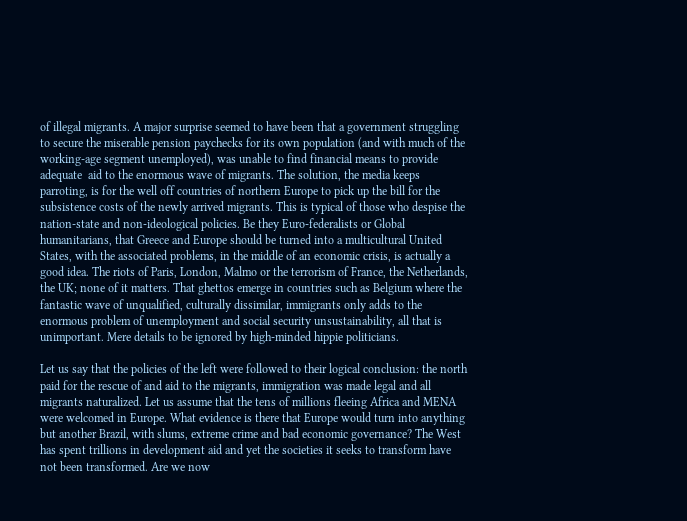of illegal migrants. A major surprise seemed to have been that a government struggling to secure the miserable pension paychecks for its own population (and with much of the working-age segment unemployed), was unable to find financial means to provide adequate  aid to the enormous wave of migrants. The solution, the media keeps parroting, is for the well off countries of northern Europe to pick up the bill for the subsistence costs of the newly arrived migrants. This is typical of those who despise the nation-state and non-ideological policies. Be they Euro-federalists or Global humanitarians, that Greece and Europe should be turned into a multicultural United States, with the associated problems, in the middle of an economic crisis, is actually a good idea. The riots of Paris, London, Malmo or the terrorism of France, the Netherlands, the UK; none of it matters. That ghettos emerge in countries such as Belgium where the fantastic wave of unqualified, culturally dissimilar, immigrants only adds to the enormous problem of unemployment and social security unsustainability, all that is unimportant. Mere details to be ignored by high-minded hippie politicians.

Let us say that the policies of the left were followed to their logical conclusion: the north paid for the rescue of and aid to the migrants, immigration was made legal and all migrants naturalized. Let us assume that the tens of millions fleeing Africa and MENA were welcomed in Europe. What evidence is there that Europe would turn into anything but another Brazil, with slums, extreme crime and bad economic governance? The West has spent trillions in development aid and yet the societies it seeks to transform have not been transformed. Are we now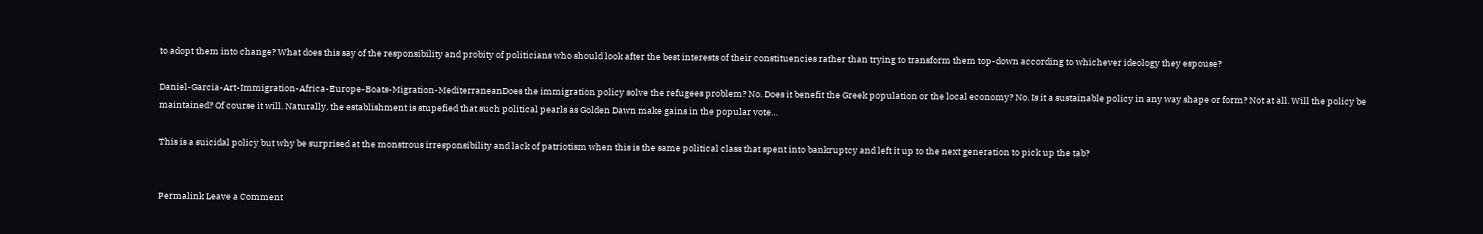to adopt them into change? What does this say of the responsibility and probity of politicians who should look after the best interests of their constituencies rather than trying to transform them top-down according to whichever ideology they espouse?

Daniel-Garcia-Art-Immigration-Africa-Europe-Boats-Migration-MediterraneanDoes the immigration policy solve the refugees problem? No. Does it benefit the Greek population or the local economy? No. Is it a sustainable policy in any way shape or form? Not at all. Will the policy be maintained? Of course it will. Naturally, the establishment is stupefied that such political pearls as Golden Dawn make gains in the popular vote…

This is a suicidal policy but why be surprised at the monstrous irresponsibility and lack of patriotism when this is the same political class that spent into bankruptcy and left it up to the next generation to pick up the tab?


Permalink Leave a Comment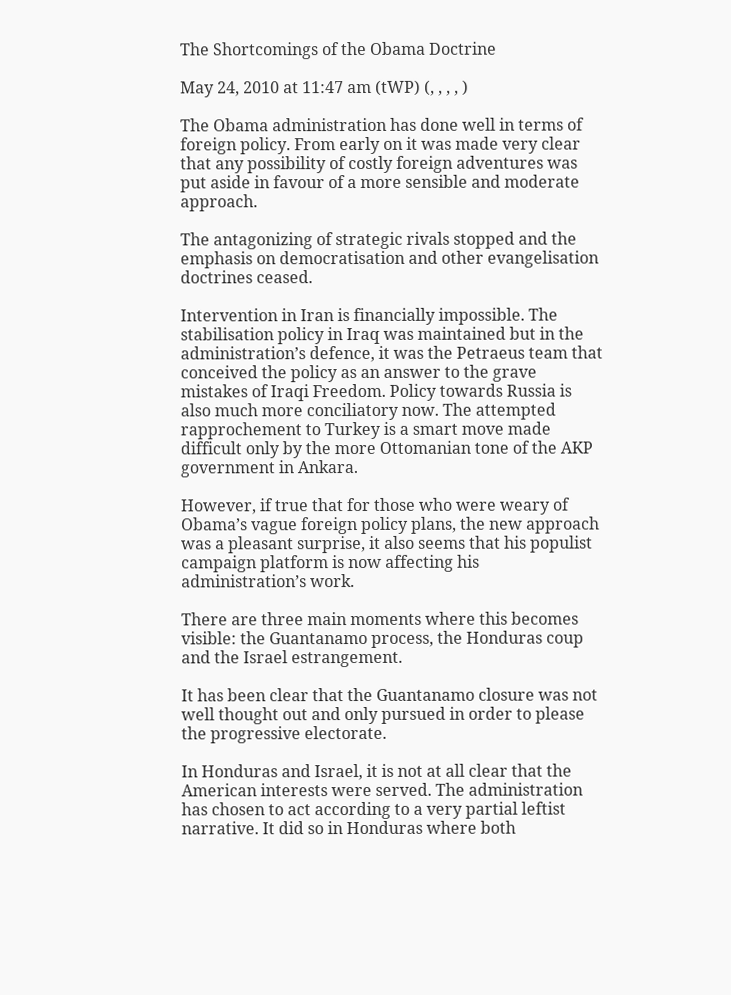The Shortcomings of the Obama Doctrine

May 24, 2010 at 11:47 am (tWP) (, , , , )

The Obama administration has done well in terms of foreign policy. From early on it was made very clear that any possibility of costly foreign adventures was put aside in favour of a more sensible and moderate approach.

The antagonizing of strategic rivals stopped and the emphasis on democratisation and other evangelisation doctrines ceased.

Intervention in Iran is financially impossible. The stabilisation policy in Iraq was maintained but in the administration’s defence, it was the Petraeus team that conceived the policy as an answer to the grave mistakes of Iraqi Freedom. Policy towards Russia is also much more conciliatory now. The attempted rapprochement to Turkey is a smart move made difficult only by the more Ottomanian tone of the AKP government in Ankara.

However, if true that for those who were weary of Obama’s vague foreign policy plans, the new approach was a pleasant surprise, it also seems that his populist campaign platform is now affecting his administration’s work.

There are three main moments where this becomes visible: the Guantanamo process, the Honduras coup and the Israel estrangement.

It has been clear that the Guantanamo closure was not well thought out and only pursued in order to please the progressive electorate.

In Honduras and Israel, it is not at all clear that the American interests were served. The administration has chosen to act according to a very partial leftist narrative. It did so in Honduras where both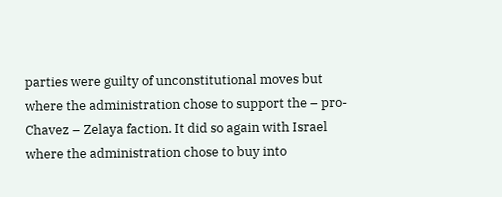parties were guilty of unconstitutional moves but where the administration chose to support the – pro-Chavez – Zelaya faction. It did so again with Israel where the administration chose to buy into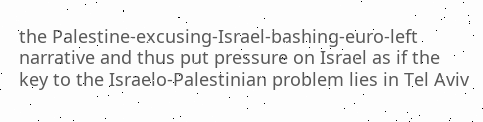the Palestine-excusing-Israel-bashing-euro-left narrative and thus put pressure on Israel as if the key to the Israelo-Palestinian problem lies in Tel Aviv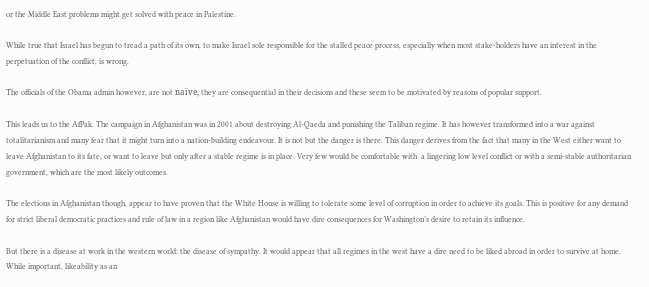or the Middle East problems might get solved with peace in Palestine.

While true that Israel has begun to tread a path of its own, to make Israel sole responsible for the stalled peace process, especially when most stake-holders have an interest in the perpetuation of the conflict, is wrong.

The officials of the Obama admin however, are not naïve, they are consequential in their decisions and these seem to be motivated by reasons of popular support.

This leads us to the AfPak. The campaign in Afghanistan was in 2001 about destroying Al-Qaeda and punishing the Taliban regime. It has however transformed into a war against totalitarianism and many fear that it might turn into a nation-building endeavour. It is not but the danger is there. This danger derives from the fact that many in the West either want to leave Afghanistan to its fate, or want to leave but only after a stable regime is in place. Very few would be comfortable with  a lingering low level conflict or with a semi-stable authoritarian government, which are the most likely outcomes.

The elections in Afghanistan though, appear to have proven that the White House is willing to tolerate some level of corruption in order to achieve its goals. This is positive for any demand for strict liberal democratic practices and rule of law in a region like Afghanistan would have dire consequences for Washington’s desire to retain its influence.

But there is a disease at work in the western world: the disease of sympathy. It would appear that all regimes in the west have a dire need to be liked abroad in order to survive at home. While important, likeability as an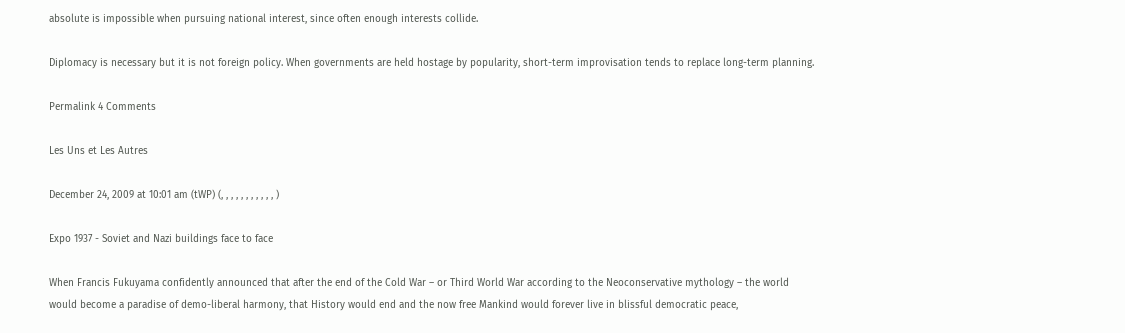absolute is impossible when pursuing national interest, since often enough interests collide.

Diplomacy is necessary but it is not foreign policy. When governments are held hostage by popularity, short-term improvisation tends to replace long-term planning.

Permalink 4 Comments

Les Uns et Les Autres

December 24, 2009 at 10:01 am (tWP) (, , , , , , , , , , , )

Expo 1937 - Soviet and Nazi buildings face to face

When Francis Fukuyama confidently announced that after the end of the Cold War – or Third World War according to the Neoconservative mythology – the world would become a paradise of demo-liberal harmony, that History would end and the now free Mankind would forever live in blissful democratic peace,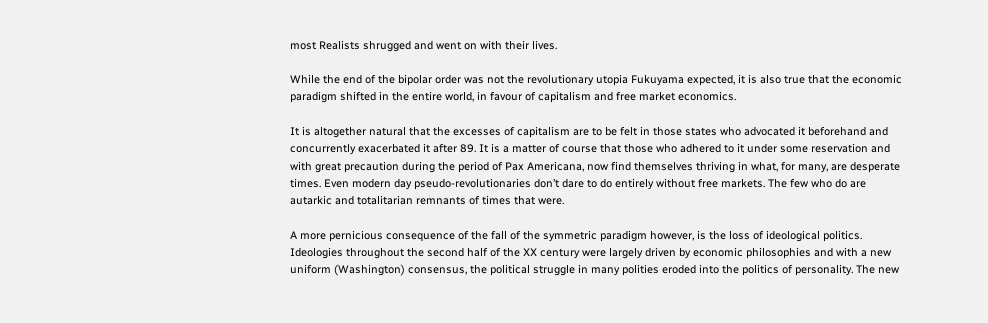most Realists shrugged and went on with their lives.

While the end of the bipolar order was not the revolutionary utopia Fukuyama expected, it is also true that the economic paradigm shifted in the entire world, in favour of capitalism and free market economics.

It is altogether natural that the excesses of capitalism are to be felt in those states who advocated it beforehand and concurrently exacerbated it after 89. It is a matter of course that those who adhered to it under some reservation and with great precaution during the period of Pax Americana, now find themselves thriving in what, for many, are desperate times. Even modern day pseudo-revolutionaries don’t dare to do entirely without free markets. The few who do are autarkic and totalitarian remnants of times that were.

A more pernicious consequence of the fall of the symmetric paradigm however, is the loss of ideological politics. Ideologies throughout the second half of the XX century were largely driven by economic philosophies and with a new uniform (Washington) consensus, the political struggle in many polities eroded into the politics of personality. The new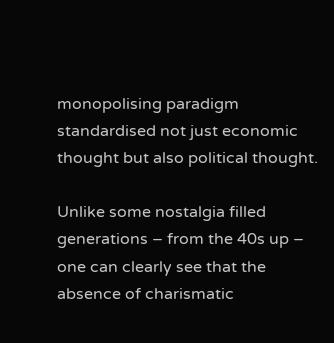monopolising paradigm standardised not just economic thought but also political thought.

Unlike some nostalgia filled generations – from the 40s up – one can clearly see that the absence of charismatic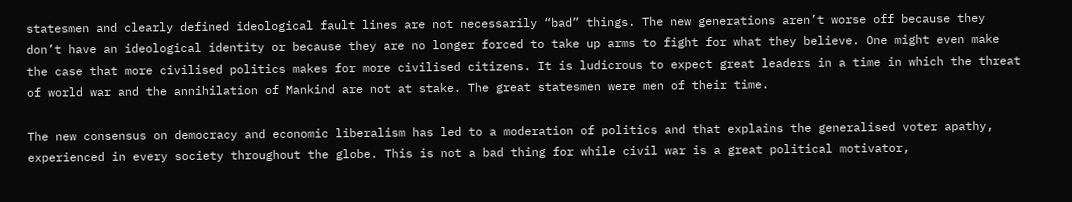statesmen and clearly defined ideological fault lines are not necessarily “bad” things. The new generations aren’t worse off because they don’t have an ideological identity or because they are no longer forced to take up arms to fight for what they believe. One might even make the case that more civilised politics makes for more civilised citizens. It is ludicrous to expect great leaders in a time in which the threat of world war and the annihilation of Mankind are not at stake. The great statesmen were men of their time.

The new consensus on democracy and economic liberalism has led to a moderation of politics and that explains the generalised voter apathy, experienced in every society throughout the globe. This is not a bad thing for while civil war is a great political motivator,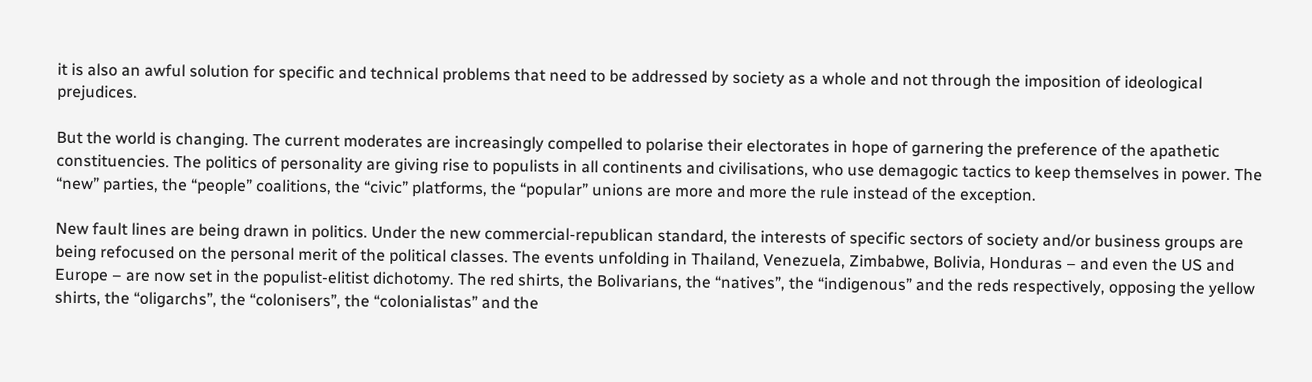it is also an awful solution for specific and technical problems that need to be addressed by society as a whole and not through the imposition of ideological prejudices.

But the world is changing. The current moderates are increasingly compelled to polarise their electorates in hope of garnering the preference of the apathetic constituencies. The politics of personality are giving rise to populists in all continents and civilisations, who use demagogic tactics to keep themselves in power. The “new” parties, the “people” coalitions, the “civic” platforms, the “popular” unions are more and more the rule instead of the exception.

New fault lines are being drawn in politics. Under the new commercial-republican standard, the interests of specific sectors of society and/or business groups are being refocused on the personal merit of the political classes. The events unfolding in Thailand, Venezuela, Zimbabwe, Bolivia, Honduras – and even the US and Europe – are now set in the populist-elitist dichotomy. The red shirts, the Bolivarians, the “natives”, the “indigenous” and the reds respectively, opposing the yellow shirts, the “oligarchs”, the “colonisers”, the “colonialistas” and the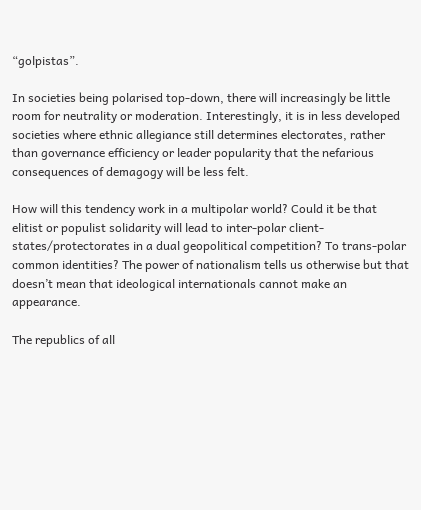“golpistas”.

In societies being polarised top-down, there will increasingly be little room for neutrality or moderation. Interestingly, it is in less developed societies where ethnic allegiance still determines electorates, rather than governance efficiency or leader popularity that the nefarious consequences of demagogy will be less felt.

How will this tendency work in a multipolar world? Could it be that elitist or populist solidarity will lead to inter-polar client-states/protectorates in a dual geopolitical competition? To trans-polar common identities? The power of nationalism tells us otherwise but that doesn’t mean that ideological internationals cannot make an appearance.

The republics of all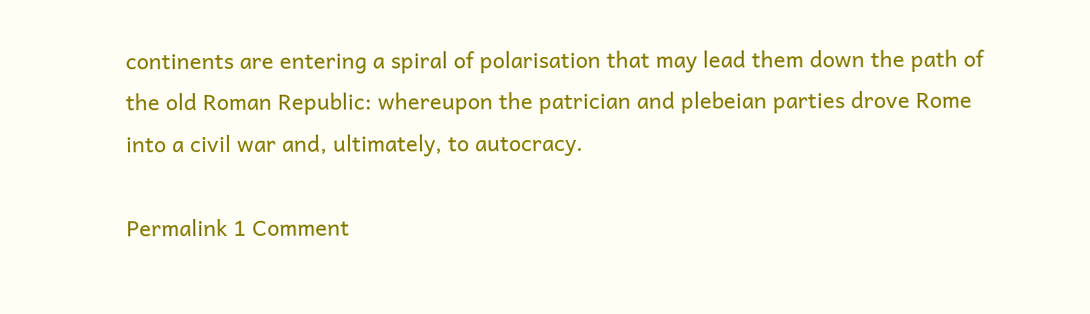continents are entering a spiral of polarisation that may lead them down the path of the old Roman Republic: whereupon the patrician and plebeian parties drove Rome into a civil war and, ultimately, to autocracy.

Permalink 1 Comment